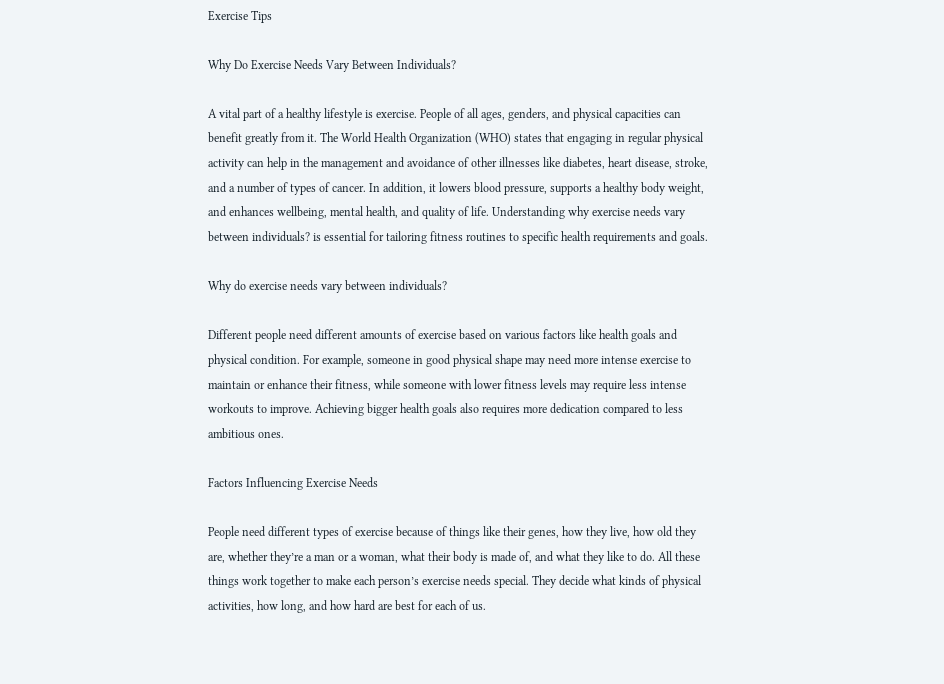Exercise Tips

Why Do Exercise Needs Vary Between Individuals?

A vital part of a healthy lifestyle is exercise. People of all ages, genders, and physical capacities can benefit greatly from it. The World Health Organization (WHO) states that engaging in regular physical activity can help in the management and avoidance of other illnesses like diabetes, heart disease, stroke, and a number of types of cancer. In addition, it lowers blood pressure, supports a healthy body weight, and enhances wellbeing, mental health, and quality of life. Understanding why exercise needs vary between individuals? is essential for tailoring fitness routines to specific health requirements and goals.

Why do exercise needs vary between individuals?

Different people need different amounts of exercise based on various factors like health goals and physical condition. For example, someone in good physical shape may need more intense exercise to maintain or enhance their fitness, while someone with lower fitness levels may require less intense workouts to improve. Achieving bigger health goals also requires more dedication compared to less ambitious ones.

Factors Influencing Exercise Needs

People need different types of exercise because of things like their genes, how they live, how old they are, whether they’re a man or a woman, what their body is made of, and what they like to do. All these things work together to make each person’s exercise needs special. They decide what kinds of physical activities, how long, and how hard are best for each of us.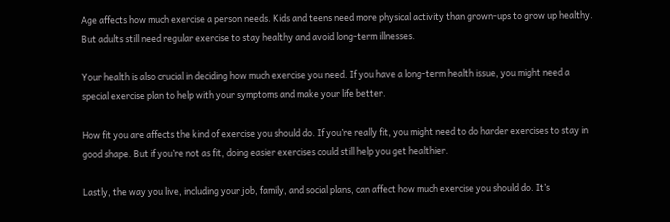Age affects how much exercise a person needs. Kids and teens need more physical activity than grown-ups to grow up healthy. But adults still need regular exercise to stay healthy and avoid long-term illnesses.

Your health is also crucial in deciding how much exercise you need. If you have a long-term health issue, you might need a special exercise plan to help with your symptoms and make your life better.

How fit you are affects the kind of exercise you should do. If you’re really fit, you might need to do harder exercises to stay in good shape. But if you’re not as fit, doing easier exercises could still help you get healthier.

Lastly, the way you live, including your job, family, and social plans, can affect how much exercise you should do. It’s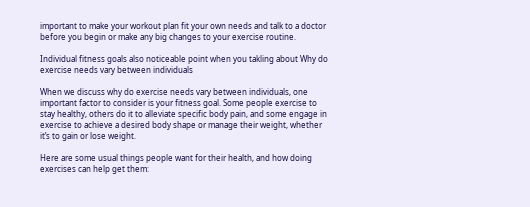important to make your workout plan fit your own needs and talk to a doctor before you begin or make any big changes to your exercise routine.

Individual fitness goals also noticeable point when you takling about Why do exercise needs vary between individuals

When we discuss why do exercise needs vary between individuals, one important factor to consider is your fitness goal. Some people exercise to stay healthy, others do it to alleviate specific body pain, and some engage in exercise to achieve a desired body shape or manage their weight, whether it’s to gain or lose weight.

Here are some usual things people want for their health, and how doing exercises can help get them: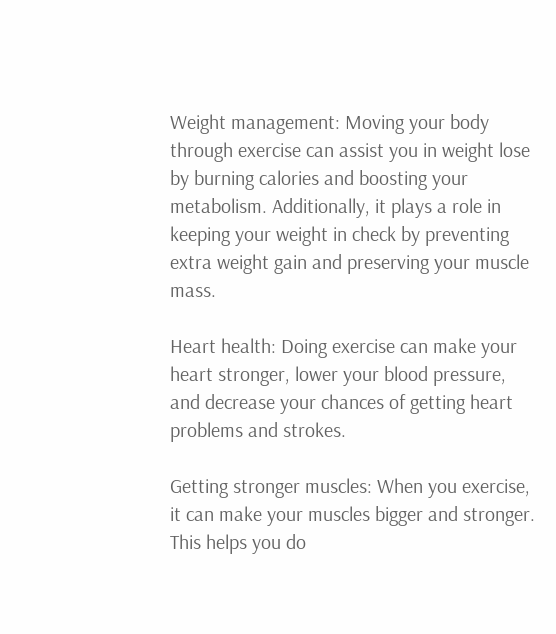Weight management: Moving your body through exercise can assist you in weight lose by burning calories and boosting your metabolism. Additionally, it plays a role in keeping your weight in check by preventing extra weight gain and preserving your muscle mass.

Heart health: Doing exercise can make your heart stronger, lower your blood pressure, and decrease your chances of getting heart problems and strokes.

Getting stronger muscles: When you exercise, it can make your muscles bigger and stronger. This helps you do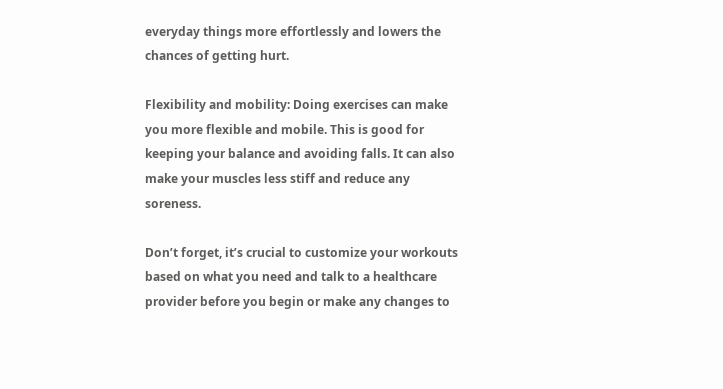everyday things more effortlessly and lowers the chances of getting hurt.

Flexibility and mobility: Doing exercises can make you more flexible and mobile. This is good for keeping your balance and avoiding falls. It can also make your muscles less stiff and reduce any soreness.

Don’t forget, it’s crucial to customize your workouts based on what you need and talk to a healthcare provider before you begin or make any changes to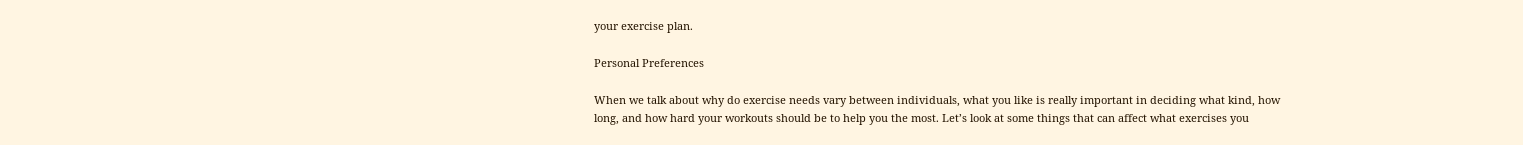your exercise plan.

Personal Preferences

When we talk about why do exercise needs vary between individuals, what you like is really important in deciding what kind, how long, and how hard your workouts should be to help you the most. Let’s look at some things that can affect what exercises you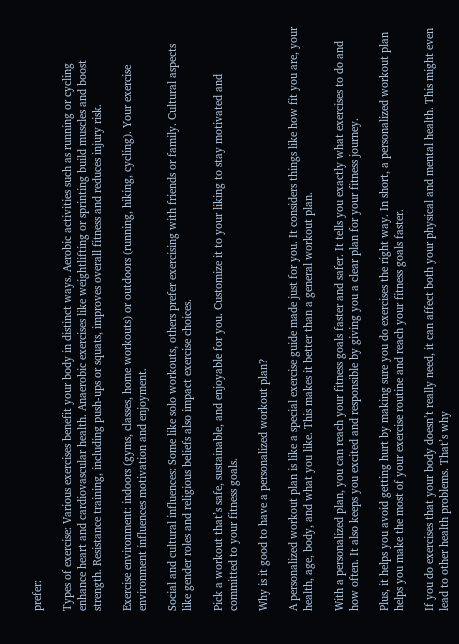prefer:

Types of exercise: Various exercises benefit your body in distinct ways. Aerobic activities such as running or cycling enhance heart and cardiovascular health. Anaerobic exercises like weightlifting or sprinting build muscles and boost strength. Resistance training, including push-ups or squats, improves overall fitness and reduces injury risk.

Exercise environment: indoors (gyms, classes, home workouts) or outdoors (running, hiking, cycling). Your exercise environment influences motivation and enjoyment.

Social and cultural influences: Some like solo workouts, others prefer exercising with friends or family. Cultural aspects like gender roles and religious beliefs also impact exercise choices.

Pick a workout that’s safe, sustainable, and enjoyable for you. Customize it to your liking to stay motivated and committed to your fitness goals.

Why is it good to have a personalized workout plan?

A personalized workout plan is like a special exercise guide made just for you. It considers things like how fit you are, your health, age, body, and what you like. This makes it better than a general workout plan.

With a personalized plan, you can reach your fitness goals faster and safer. It tells you exactly what exercises to do and how often. It also keeps you excited and responsible by giving you a clear plan for your fitness journey.

Plus, it helps you avoid getting hurt by making sure you do exercises the right way. In short, a personalized workout plan helps you make the most of your exercise routine and reach your fitness goals faster.

If you do exercises that your body doesn’t really need, it can affect both your physical and mental health. This might even lead to other health problems. That’s why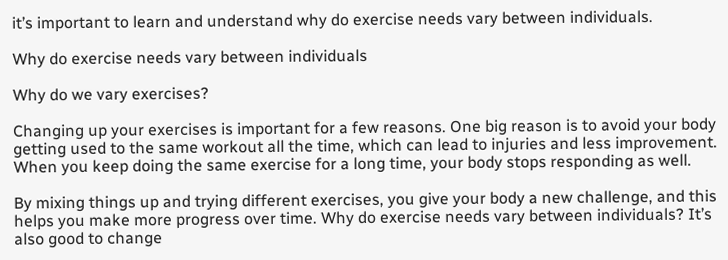it’s important to learn and understand why do exercise needs vary between individuals.

Why do exercise needs vary between individuals

Why do we vary exercises?

Changing up your exercises is important for a few reasons. One big reason is to avoid your body getting used to the same workout all the time, which can lead to injuries and less improvement. When you keep doing the same exercise for a long time, your body stops responding as well.

By mixing things up and trying different exercises, you give your body a new challenge, and this helps you make more progress over time. Why do exercise needs vary between individuals? It’s also good to change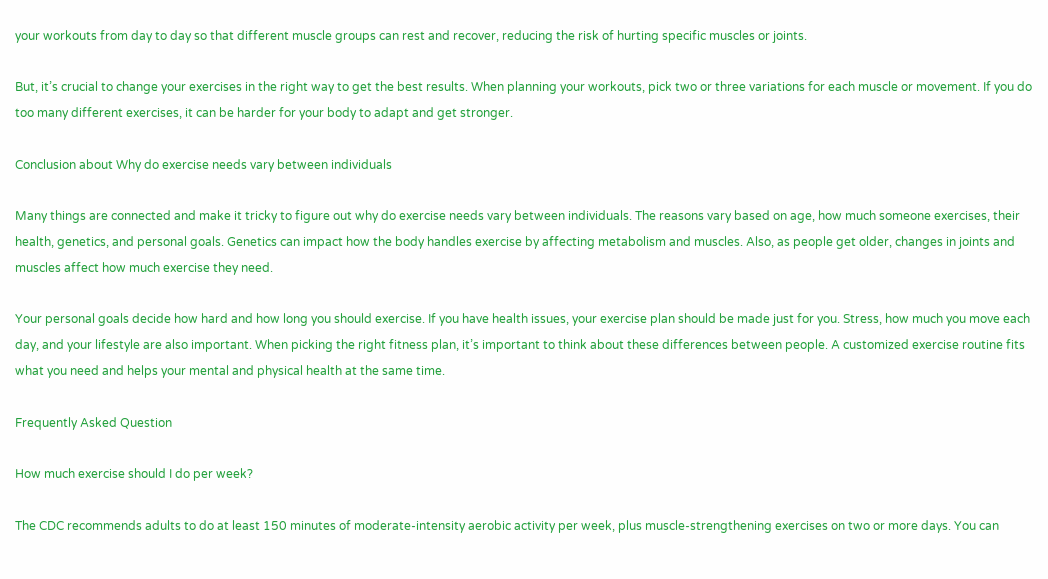your workouts from day to day so that different muscle groups can rest and recover, reducing the risk of hurting specific muscles or joints.

But, it’s crucial to change your exercises in the right way to get the best results. When planning your workouts, pick two or three variations for each muscle or movement. If you do too many different exercises, it can be harder for your body to adapt and get stronger.

Conclusion about Why do exercise needs vary between individuals

Many things are connected and make it tricky to figure out why do exercise needs vary between individuals. The reasons vary based on age, how much someone exercises, their health, genetics, and personal goals. Genetics can impact how the body handles exercise by affecting metabolism and muscles. Also, as people get older, changes in joints and muscles affect how much exercise they need.

Your personal goals decide how hard and how long you should exercise. If you have health issues, your exercise plan should be made just for you. Stress, how much you move each day, and your lifestyle are also important. When picking the right fitness plan, it’s important to think about these differences between people. A customized exercise routine fits what you need and helps your mental and physical health at the same time.

Frequently Asked Question

How much exercise should I do per week?

The CDC recommends adults to do at least 150 minutes of moderate-intensity aerobic activity per week, plus muscle-strengthening exercises on two or more days. You can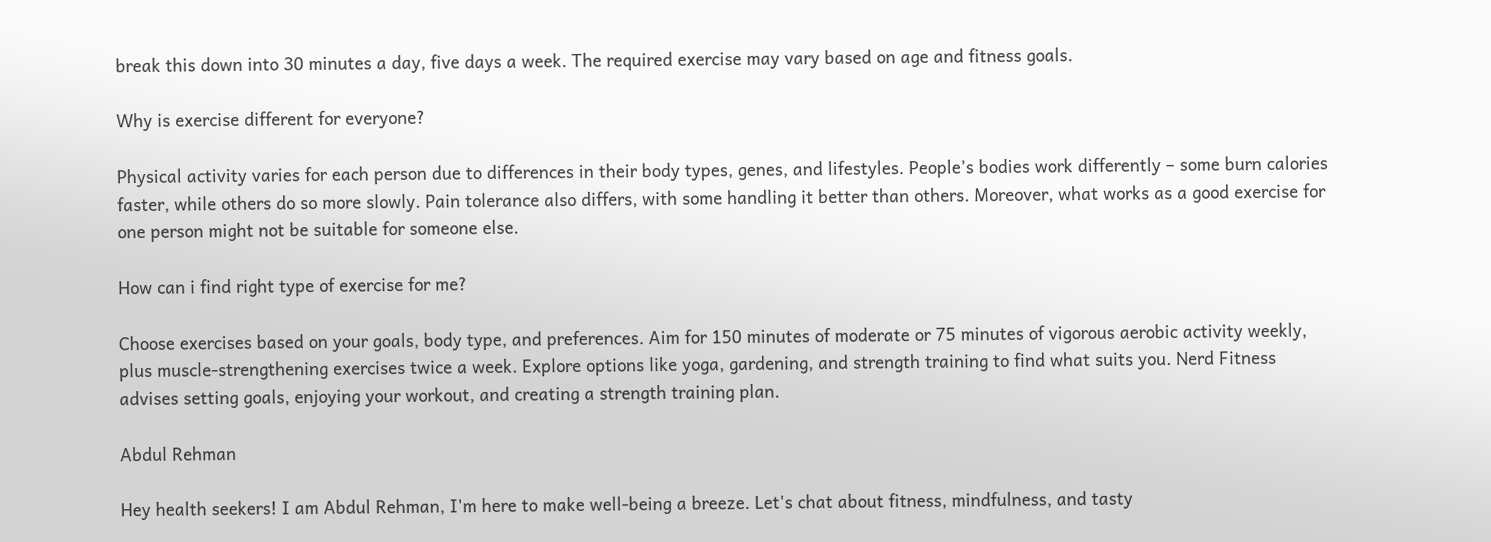break this down into 30 minutes a day, five days a week. The required exercise may vary based on age and fitness goals.

Why is exercise different for everyone?

Physical activity varies for each person due to differences in their body types, genes, and lifestyles. People’s bodies work differently – some burn calories faster, while others do so more slowly. Pain tolerance also differs, with some handling it better than others. Moreover, what works as a good exercise for one person might not be suitable for someone else.

How can i find right type of exercise for me?

Choose exercises based on your goals, body type, and preferences. Aim for 150 minutes of moderate or 75 minutes of vigorous aerobic activity weekly, plus muscle-strengthening exercises twice a week. Explore options like yoga, gardening, and strength training to find what suits you. Nerd Fitness advises setting goals, enjoying your workout, and creating a strength training plan.

Abdul Rehman

Hey health seekers! I am Abdul Rehman, I'm here to make well-being a breeze. Let's chat about fitness, mindfulness, and tasty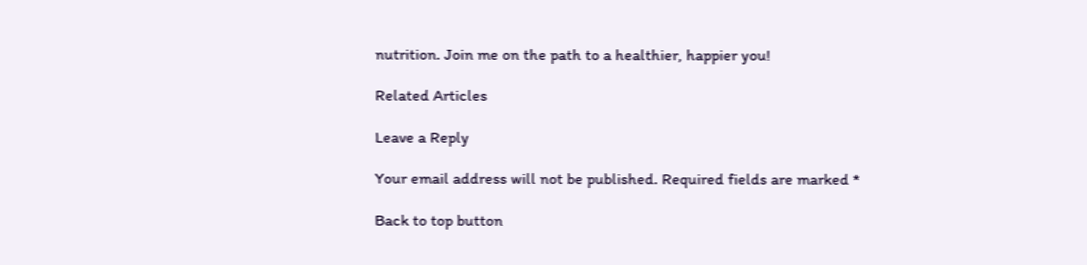nutrition. Join me on the path to a healthier, happier you!

Related Articles

Leave a Reply

Your email address will not be published. Required fields are marked *

Back to top button